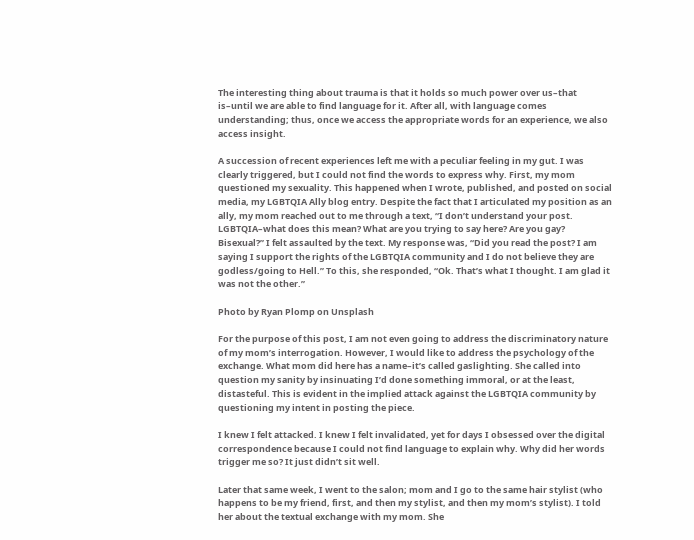The interesting thing about trauma is that it holds so much power over us–that is–until we are able to find language for it. After all, with language comes understanding; thus, once we access the appropriate words for an experience, we also access insight.

A succession of recent experiences left me with a peculiar feeling in my gut. I was clearly triggered, but I could not find the words to express why. First, my mom questioned my sexuality. This happened when I wrote, published, and posted on social media, my LGBTQIA Ally blog entry. Despite the fact that I articulated my position as an ally, my mom reached out to me through a text, “I don’t understand your post. LGBTQIA–what does this mean? What are you trying to say here? Are you gay? Bisexual?” I felt assaulted by the text. My response was, “Did you read the post? I am saying I support the rights of the LGBTQIA community and I do not believe they are godless/going to Hell.” To this, she responded, “Ok. That’s what I thought. I am glad it was not the other.”

Photo by Ryan Plomp on Unsplash

For the purpose of this post, I am not even going to address the discriminatory nature of my mom’s interrogation. However, I would like to address the psychology of the exchange. What mom did here has a name–it’s called gaslighting. She called into question my sanity by insinuating I’d done something immoral, or at the least, distasteful. This is evident in the implied attack against the LGBTQIA community by questioning my intent in posting the piece.

I knew I felt attacked. I knew I felt invalidated, yet for days I obsessed over the digital correspondence because I could not find language to explain why. Why did her words trigger me so? It just didn’t sit well.

Later that same week, I went to the salon; mom and I go to the same hair stylist (who happens to be my friend, first, and then my stylist, and then my mom’s stylist). I told her about the textual exchange with my mom. She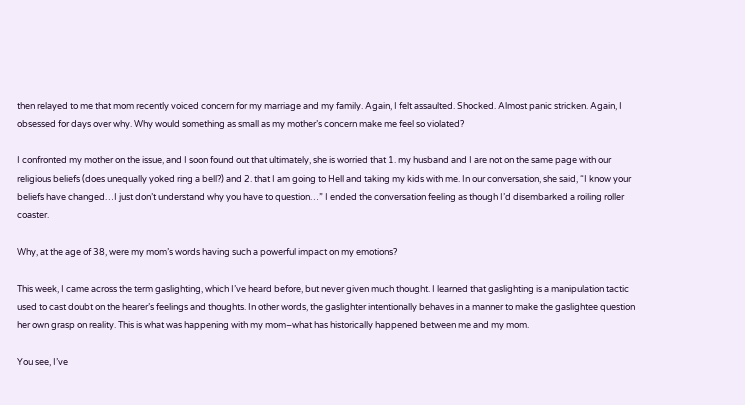then relayed to me that mom recently voiced concern for my marriage and my family. Again, I felt assaulted. Shocked. Almost panic stricken. Again, I obsessed for days over why. Why would something as small as my mother’s concern make me feel so violated?

I confronted my mother on the issue, and I soon found out that ultimately, she is worried that 1. my husband and I are not on the same page with our religious beliefs (does unequally yoked ring a bell?) and 2. that I am going to Hell and taking my kids with me. In our conversation, she said, “I know your beliefs have changed…I just don’t understand why you have to question…” I ended the conversation feeling as though I’d disembarked a roiling roller coaster.

Why, at the age of 38, were my mom’s words having such a powerful impact on my emotions?

This week, I came across the term gaslighting, which I’ve heard before, but never given much thought. I learned that gaslighting is a manipulation tactic used to cast doubt on the hearer’s feelings and thoughts. In other words, the gaslighter intentionally behaves in a manner to make the gaslightee question her own grasp on reality. This is what was happening with my mom–what has historically happened between me and my mom.

You see, I’ve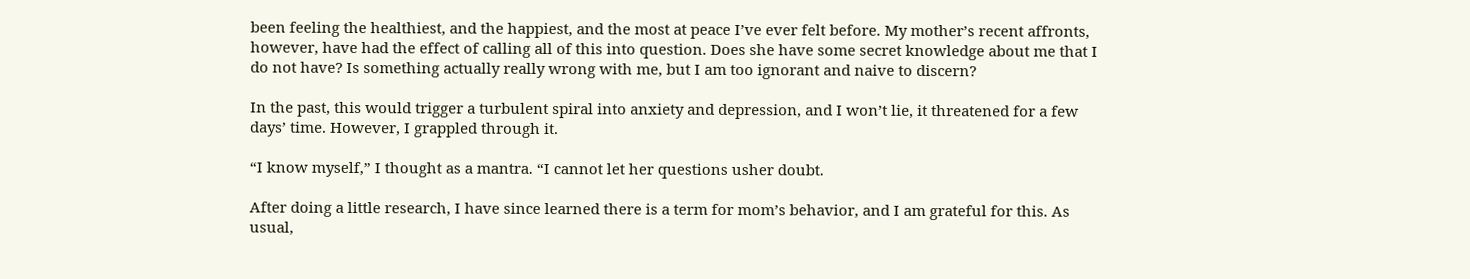been feeling the healthiest, and the happiest, and the most at peace I’ve ever felt before. My mother’s recent affronts, however, have had the effect of calling all of this into question. Does she have some secret knowledge about me that I do not have? Is something actually really wrong with me, but I am too ignorant and naive to discern?

In the past, this would trigger a turbulent spiral into anxiety and depression, and I won’t lie, it threatened for a few days’ time. However, I grappled through it.

“I know myself,” I thought as a mantra. “I cannot let her questions usher doubt.

After doing a little research, I have since learned there is a term for mom’s behavior, and I am grateful for this. As usual,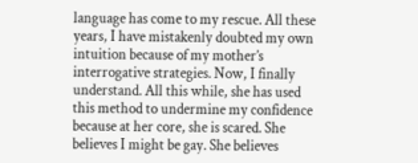language has come to my rescue. All these years, I have mistakenly doubted my own intuition because of my mother’s interrogative strategies. Now, I finally understand. All this while, she has used this method to undermine my confidence because at her core, she is scared. She believes I might be gay. She believes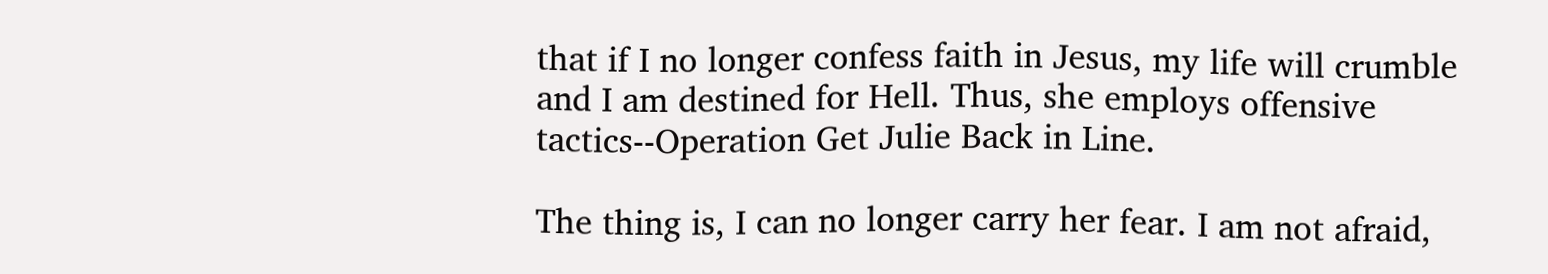that if I no longer confess faith in Jesus, my life will crumble and I am destined for Hell. Thus, she employs offensive tactics--Operation Get Julie Back in Line.

The thing is, I can no longer carry her fear. I am not afraid,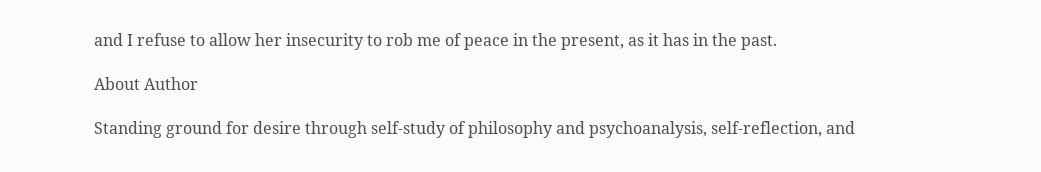and I refuse to allow her insecurity to rob me of peace in the present, as it has in the past.

About Author

Standing ground for desire through self-study of philosophy and psychoanalysis, self-reflection, and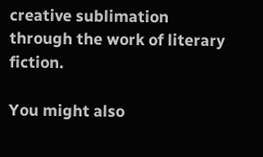creative sublimation through the work of literary fiction.

You might also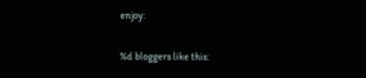enjoy:

%d bloggers like this: